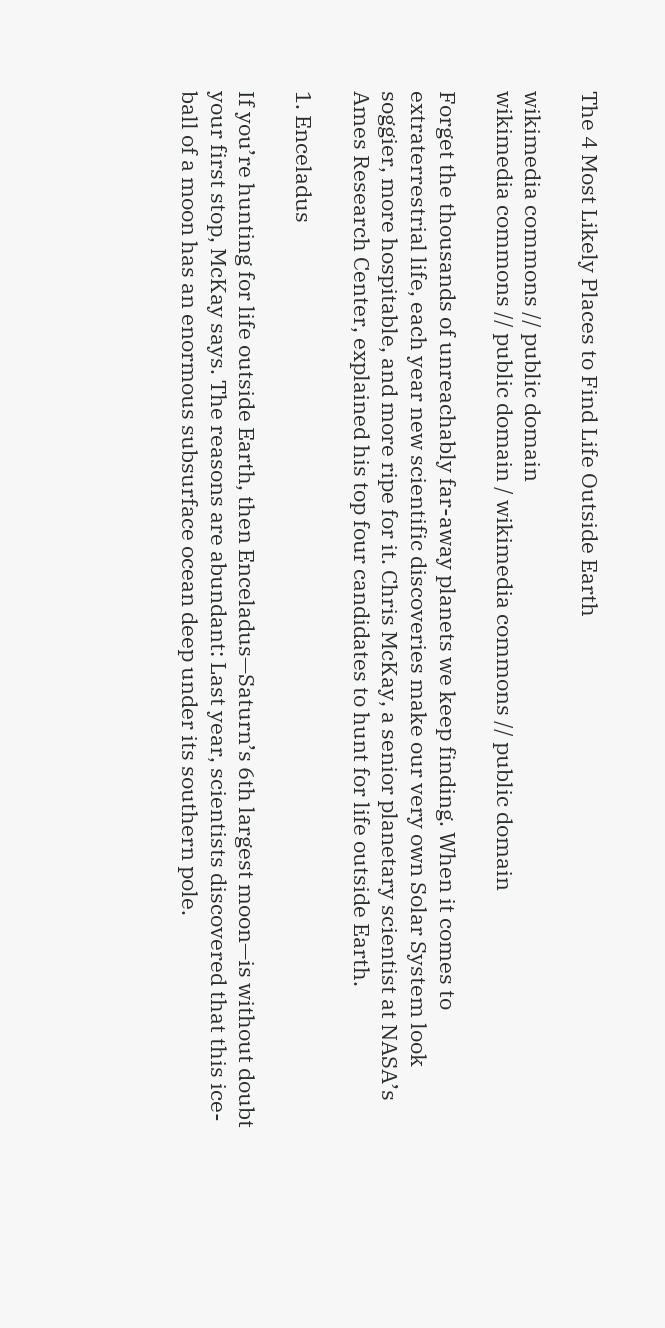The 4 Most Likely Places to Find Life Outside Earth

wikimedia commons // public domain
wikimedia commons // public domain / wikimedia commons // public domain

Forget the thousands of unreachably far-away planets we keep finding. When it comes to extraterrestrial life, each year new scientific discoveries make our very own Solar System look soggier, more hospitable, and more ripe for it. Chris McKay, a senior planetary scientist at NASA’s Ames Research Center, explained his top four candidates to hunt for life outside Earth.

1. Enceladus

If you’re hunting for life outside Earth, then Enceladus—Saturn’s 6th largest moon—is without doubt your first stop, McKay says. The reasons are abundant: Last year, scientists discovered that this ice-ball of a moon has an enormous subsurface ocean deep under its southern pole.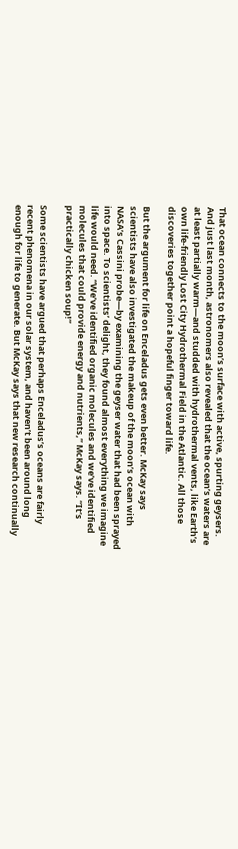That ocean connects to the moon’s surface with active, spurting geysers. And just last month, astronomers also revealed that the ocean’s waters are at least partially warm—and studded with hydrothermal vents, like Earth’s own life-friendly Lost City Hydrothermal Field in the Atlantic. All those discoveries together point a hopeful finger toward life.

But the argument for life on Enceladus gets even better. McKay says scientists have also investigated the makeup of the moon’s ocean with NASA’s Cassini probe—by examining the geyser water that had been sprayed into space. To scientists’ delight, they found almost everything we imagine life would need. “We’ve identified organic molecules and we’ve identified molecules that could provide energy and nutrients,” McKay says. “It’s practically chicken soup!”

Some scientists have argued that perhaps Enceladus’s oceans are fairly recent phenomena in our solar system, and haven’t been around long enough for life to generate. But McKay says that new research continually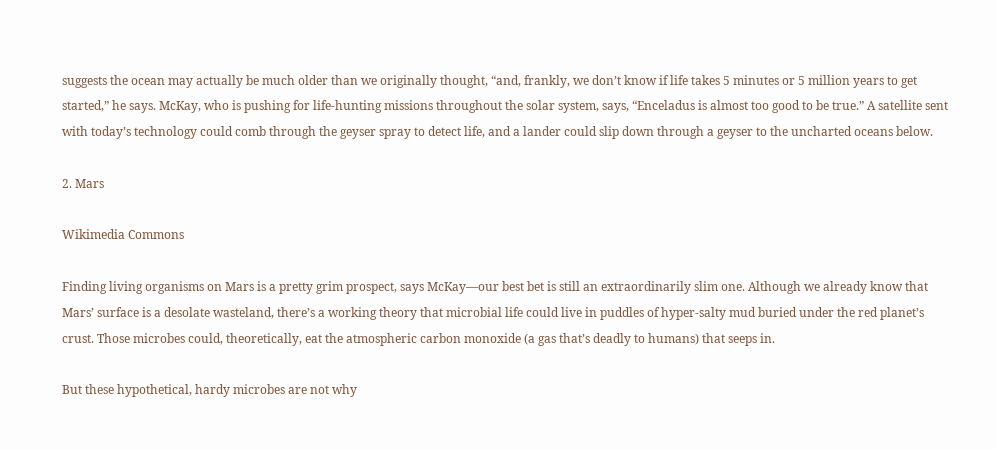suggests the ocean may actually be much older than we originally thought, “and, frankly, we don’t know if life takes 5 minutes or 5 million years to get started,” he says. McKay, who is pushing for life-hunting missions throughout the solar system, says, “Enceladus is almost too good to be true.” A satellite sent with today’s technology could comb through the geyser spray to detect life, and a lander could slip down through a geyser to the uncharted oceans below.

2. Mars

Wikimedia Commons

Finding living organisms on Mars is a pretty grim prospect, says McKay—our best bet is still an extraordinarily slim one. Although we already know that Mars’ surface is a desolate wasteland, there’s a working theory that microbial life could live in puddles of hyper-salty mud buried under the red planet’s crust. Those microbes could, theoretically, eat the atmospheric carbon monoxide (a gas that’s deadly to humans) that seeps in.

But these hypothetical, hardy microbes are not why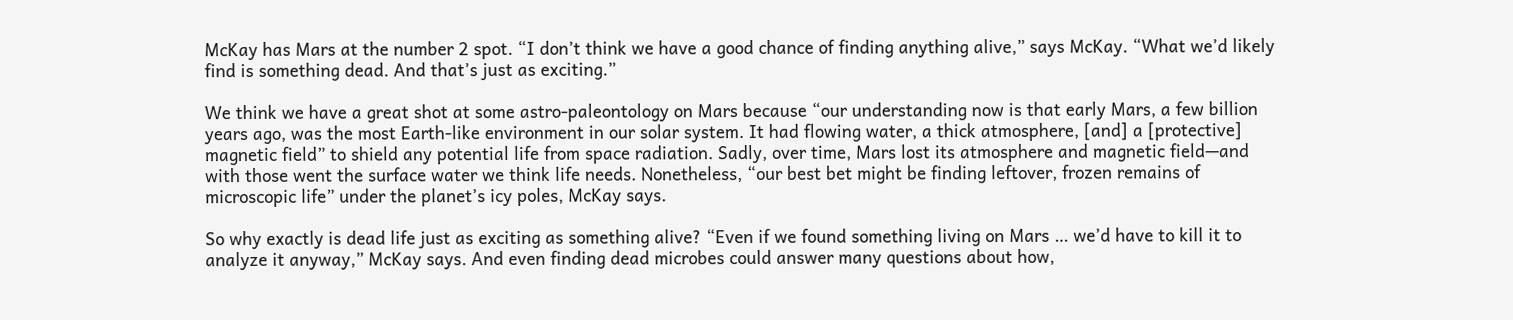McKay has Mars at the number 2 spot. “I don’t think we have a good chance of finding anything alive,” says McKay. “What we’d likely find is something dead. And that’s just as exciting.”

We think we have a great shot at some astro-paleontology on Mars because “our understanding now is that early Mars, a few billion years ago, was the most Earth-like environment in our solar system. It had flowing water, a thick atmosphere, [and] a [protective] magnetic field” to shield any potential life from space radiation. Sadly, over time, Mars lost its atmosphere and magnetic field—and with those went the surface water we think life needs. Nonetheless, “our best bet might be finding leftover, frozen remains of microscopic life” under the planet’s icy poles, McKay says.

So why exactly is dead life just as exciting as something alive? “Even if we found something living on Mars … we’d have to kill it to analyze it anyway,” McKay says. And even finding dead microbes could answer many questions about how,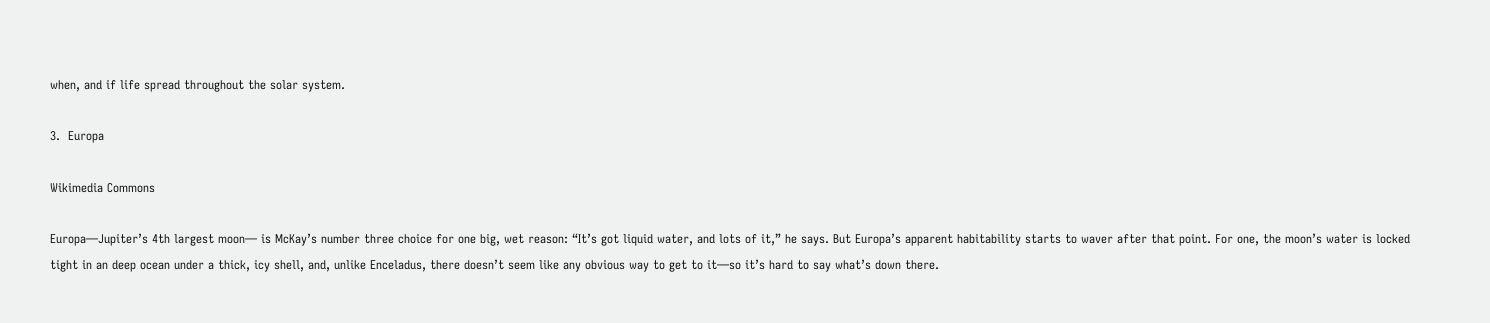when, and if life spread throughout the solar system.

3.  Europa

Wikimedia Commons

Europa—Jupiter’s 4th largest moon— is McKay’s number three choice for one big, wet reason: “It’s got liquid water, and lots of it,” he says. But Europa’s apparent habitability starts to waver after that point. For one, the moon’s water is locked tight in an deep ocean under a thick, icy shell, and, unlike Enceladus, there doesn’t seem like any obvious way to get to it—so it’s hard to say what’s down there.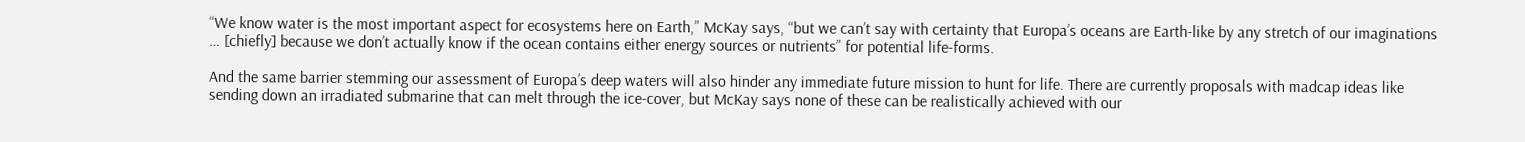“We know water is the most important aspect for ecosystems here on Earth,” McKay says, “but we can’t say with certainty that Europa’s oceans are Earth-like by any stretch of our imaginations … [chiefly] because we don’t actually know if the ocean contains either energy sources or nutrients” for potential life-forms.

And the same barrier stemming our assessment of Europa’s deep waters will also hinder any immediate future mission to hunt for life. There are currently proposals with madcap ideas like sending down an irradiated submarine that can melt through the ice-cover, but McKay says none of these can be realistically achieved with our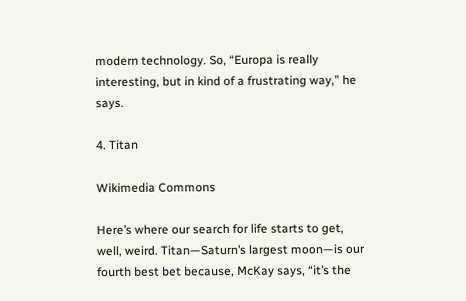modern technology. So, “Europa is really interesting, but in kind of a frustrating way,” he says.

4. Titan

Wikimedia Commons

Here’s where our search for life starts to get, well, weird. Titan—Saturn’s largest moon—is our fourth best bet because, McKay says, “it’s the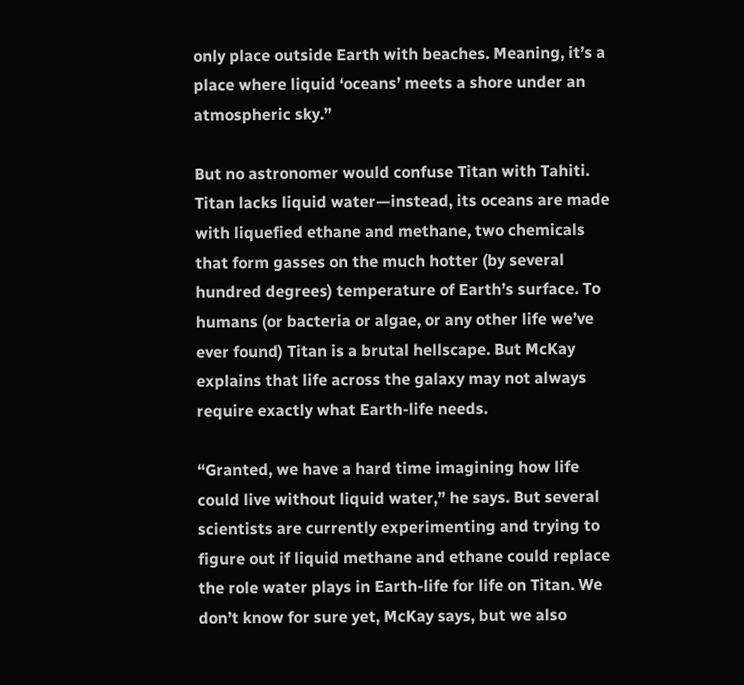only place outside Earth with beaches. Meaning, it’s a place where liquid ‘oceans’ meets a shore under an atmospheric sky.”

But no astronomer would confuse Titan with Tahiti. Titan lacks liquid water—instead, its oceans are made with liquefied ethane and methane, two chemicals that form gasses on the much hotter (by several hundred degrees) temperature of Earth’s surface. To humans (or bacteria or algae, or any other life we’ve ever found) Titan is a brutal hellscape. But McKay explains that life across the galaxy may not always require exactly what Earth-life needs.

“Granted, we have a hard time imagining how life could live without liquid water,” he says. But several scientists are currently experimenting and trying to figure out if liquid methane and ethane could replace the role water plays in Earth-life for life on Titan. We don’t know for sure yet, McKay says, but we also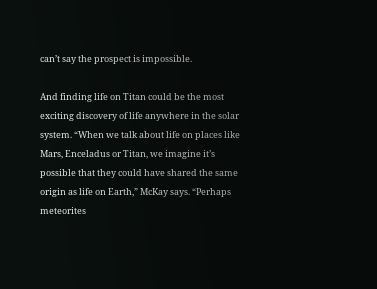can’t say the prospect is impossible.

And finding life on Titan could be the most exciting discovery of life anywhere in the solar system. “When we talk about life on places like Mars, Enceladus or Titan, we imagine it’s possible that they could have shared the same origin as life on Earth,” McKay says. “Perhaps meteorites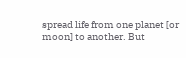spread life from one planet [or moon] to another. But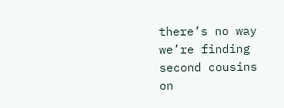there’s no way we’re finding second cousins on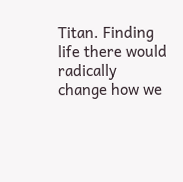Titan. Finding life there would radically change how we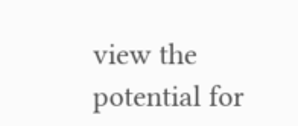view the potential for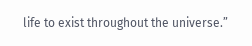life to exist throughout the universe.”